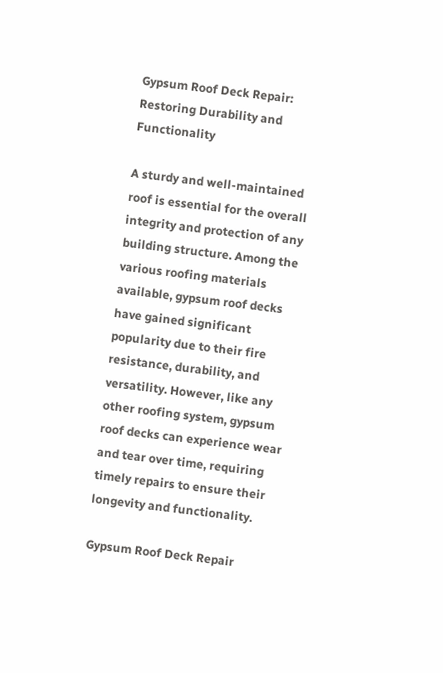Gypsum Roof Deck Repair: Restoring Durability and Functionality

A sturdy and well-maintained roof is essential for the overall integrity and protection of any building structure. Among the various roofing materials available, gypsum roof decks have gained significant popularity due to their fire resistance, durability, and versatility. However, like any other roofing system, gypsum roof decks can experience wear and tear over time, requiring timely repairs to ensure their longevity and functionality.

Gypsum Roof Deck Repair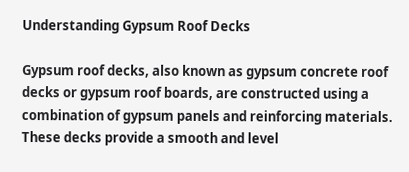Understanding Gypsum Roof Decks

Gypsum roof decks, also known as gypsum concrete roof decks or gypsum roof boards, are constructed using a combination of gypsum panels and reinforcing materials. These decks provide a smooth and level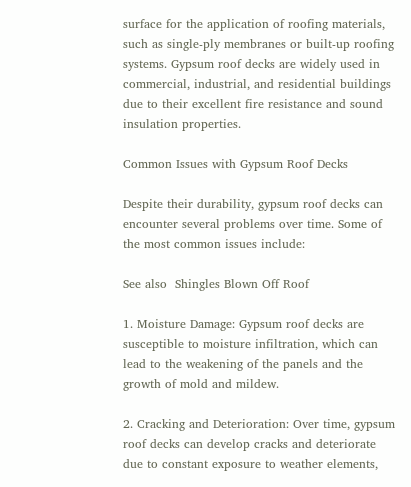surface for the application of roofing materials, such as single-ply membranes or built-up roofing systems. Gypsum roof decks are widely used in commercial, industrial, and residential buildings due to their excellent fire resistance and sound insulation properties.

Common Issues with Gypsum Roof Decks

Despite their durability, gypsum roof decks can encounter several problems over time. Some of the most common issues include:

See also  Shingles Blown Off Roof

1. Moisture Damage: Gypsum roof decks are susceptible to moisture infiltration, which can lead to the weakening of the panels and the growth of mold and mildew.

2. Cracking and Deterioration: Over time, gypsum roof decks can develop cracks and deteriorate due to constant exposure to weather elements,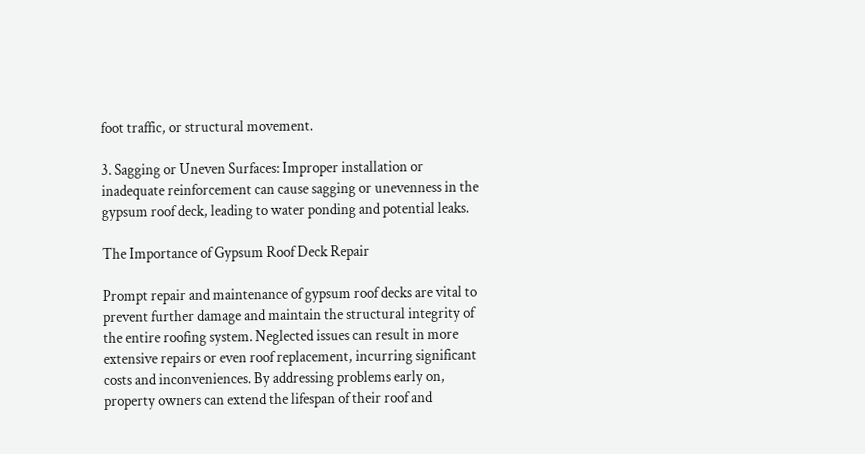foot traffic, or structural movement.

3. Sagging or Uneven Surfaces: Improper installation or inadequate reinforcement can cause sagging or unevenness in the gypsum roof deck, leading to water ponding and potential leaks.

The Importance of Gypsum Roof Deck Repair

Prompt repair and maintenance of gypsum roof decks are vital to prevent further damage and maintain the structural integrity of the entire roofing system. Neglected issues can result in more extensive repairs or even roof replacement, incurring significant costs and inconveniences. By addressing problems early on, property owners can extend the lifespan of their roof and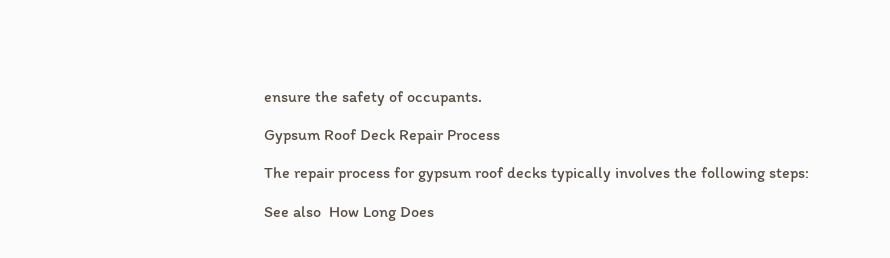ensure the safety of occupants.

Gypsum Roof Deck Repair Process

The repair process for gypsum roof decks typically involves the following steps:

See also  How Long Does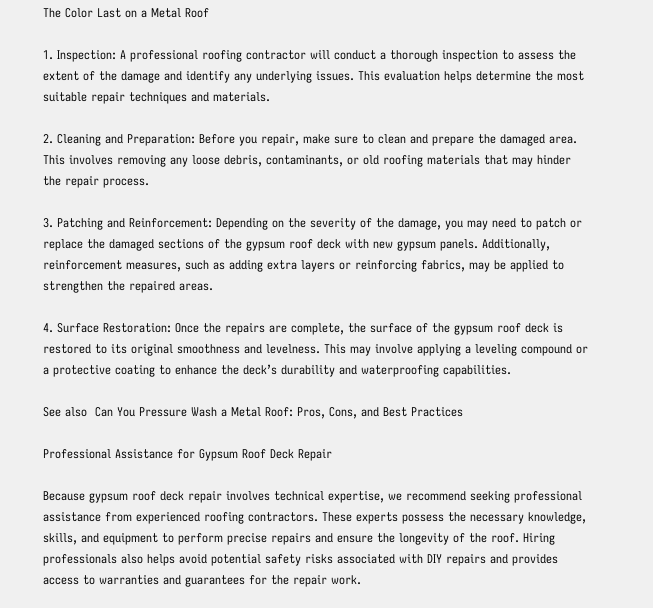The Color Last on a Metal Roof

1. Inspection: A professional roofing contractor will conduct a thorough inspection to assess the extent of the damage and identify any underlying issues. This evaluation helps determine the most suitable repair techniques and materials.

2. Cleaning and Preparation: Before you repair, make sure to clean and prepare the damaged area. This involves removing any loose debris, contaminants, or old roofing materials that may hinder the repair process.

3. Patching and Reinforcement: Depending on the severity of the damage, you may need to patch or replace the damaged sections of the gypsum roof deck with new gypsum panels. Additionally, reinforcement measures, such as adding extra layers or reinforcing fabrics, may be applied to strengthen the repaired areas.

4. Surface Restoration: Once the repairs are complete, the surface of the gypsum roof deck is restored to its original smoothness and levelness. This may involve applying a leveling compound or a protective coating to enhance the deck’s durability and waterproofing capabilities.

See also  Can You Pressure Wash a Metal Roof: Pros, Cons, and Best Practices

Professional Assistance for Gypsum Roof Deck Repair

Because gypsum roof deck repair involves technical expertise, we recommend seeking professional assistance from experienced roofing contractors. These experts possess the necessary knowledge, skills, and equipment to perform precise repairs and ensure the longevity of the roof. Hiring professionals also helps avoid potential safety risks associated with DIY repairs and provides access to warranties and guarantees for the repair work.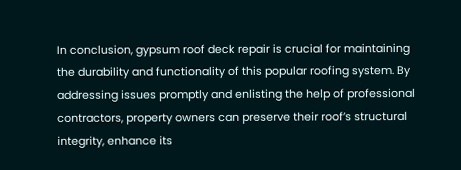In conclusion, gypsum roof deck repair is crucial for maintaining the durability and functionality of this popular roofing system. By addressing issues promptly and enlisting the help of professional contractors, property owners can preserve their roof’s structural integrity, enhance its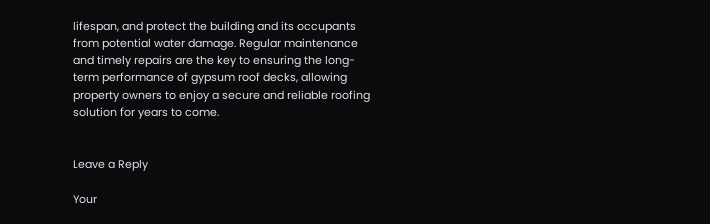lifespan, and protect the building and its occupants from potential water damage. Regular maintenance and timely repairs are the key to ensuring the long-term performance of gypsum roof decks, allowing property owners to enjoy a secure and reliable roofing solution for years to come.


Leave a Reply

Your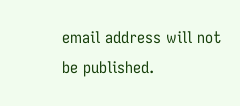email address will not be published.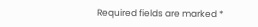Required fields are marked *